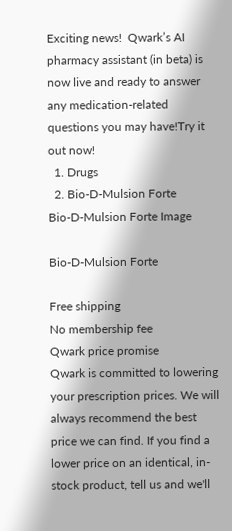Exciting news!  Qwark’s AI pharmacy assistant (in beta) is now live and ready to answer any medication-related questions you may have!Try it out now!
  1. Drugs
  2. Bio-D-Mulsion Forte
Bio-D-Mulsion Forte Image

Bio-D-Mulsion Forte

Free shipping
No membership fee
Qwark price promise
Qwark is committed to lowering your prescription prices. We will always recommend the best price we can find. If you find a lower price on an identical, in-stock product, tell us and we'll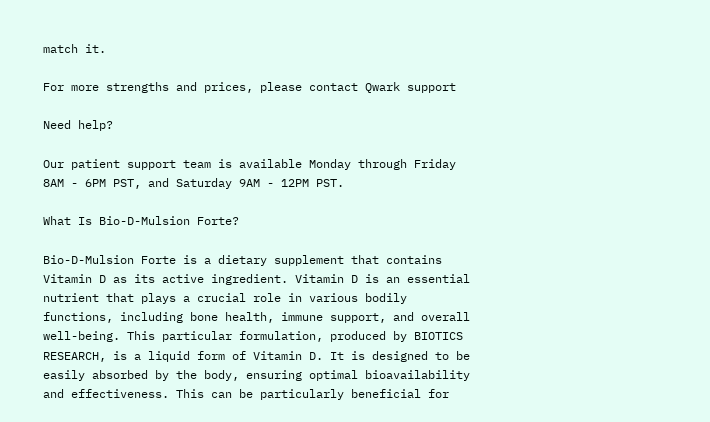match it.

For more strengths and prices, please contact Qwark support

Need help?

Our patient support team is available Monday through Friday 8AM - 6PM PST, and Saturday 9AM - 12PM PST.

What Is Bio-D-Mulsion Forte?

Bio-D-Mulsion Forte is a dietary supplement that contains Vitamin D as its active ingredient. Vitamin D is an essential nutrient that plays a crucial role in various bodily functions, including bone health, immune support, and overall well-being. This particular formulation, produced by BIOTICS RESEARCH, is a liquid form of Vitamin D. It is designed to be easily absorbed by the body, ensuring optimal bioavailability and effectiveness. This can be particularly beneficial for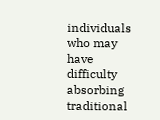individuals who may have difficulty absorbing traditional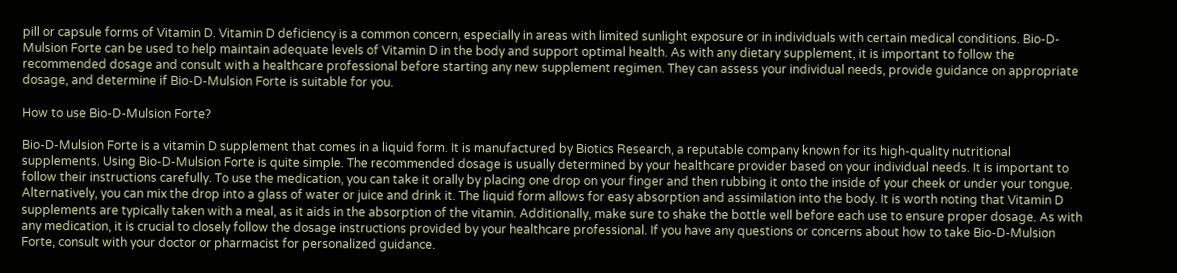pill or capsule forms of Vitamin D. Vitamin D deficiency is a common concern, especially in areas with limited sunlight exposure or in individuals with certain medical conditions. Bio-D-Mulsion Forte can be used to help maintain adequate levels of Vitamin D in the body and support optimal health. As with any dietary supplement, it is important to follow the recommended dosage and consult with a healthcare professional before starting any new supplement regimen. They can assess your individual needs, provide guidance on appropriate dosage, and determine if Bio-D-Mulsion Forte is suitable for you.

How to use Bio-D-Mulsion Forte?

Bio-D-Mulsion Forte is a vitamin D supplement that comes in a liquid form. It is manufactured by Biotics Research, a reputable company known for its high-quality nutritional supplements. Using Bio-D-Mulsion Forte is quite simple. The recommended dosage is usually determined by your healthcare provider based on your individual needs. It is important to follow their instructions carefully. To use the medication, you can take it orally by placing one drop on your finger and then rubbing it onto the inside of your cheek or under your tongue. Alternatively, you can mix the drop into a glass of water or juice and drink it. The liquid form allows for easy absorption and assimilation into the body. It is worth noting that Vitamin D supplements are typically taken with a meal, as it aids in the absorption of the vitamin. Additionally, make sure to shake the bottle well before each use to ensure proper dosage. As with any medication, it is crucial to closely follow the dosage instructions provided by your healthcare professional. If you have any questions or concerns about how to take Bio-D-Mulsion Forte, consult with your doctor or pharmacist for personalized guidance.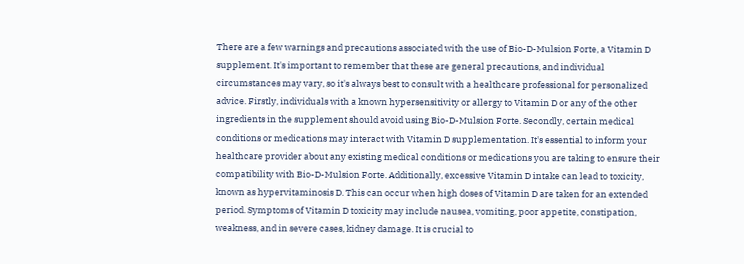There are a few warnings and precautions associated with the use of Bio-D-Mulsion Forte, a Vitamin D supplement. It's important to remember that these are general precautions, and individual circumstances may vary, so it's always best to consult with a healthcare professional for personalized advice. Firstly, individuals with a known hypersensitivity or allergy to Vitamin D or any of the other ingredients in the supplement should avoid using Bio-D-Mulsion Forte. Secondly, certain medical conditions or medications may interact with Vitamin D supplementation. It's essential to inform your healthcare provider about any existing medical conditions or medications you are taking to ensure their compatibility with Bio-D-Mulsion Forte. Additionally, excessive Vitamin D intake can lead to toxicity, known as hypervitaminosis D. This can occur when high doses of Vitamin D are taken for an extended period. Symptoms of Vitamin D toxicity may include nausea, vomiting, poor appetite, constipation, weakness, and in severe cases, kidney damage. It is crucial to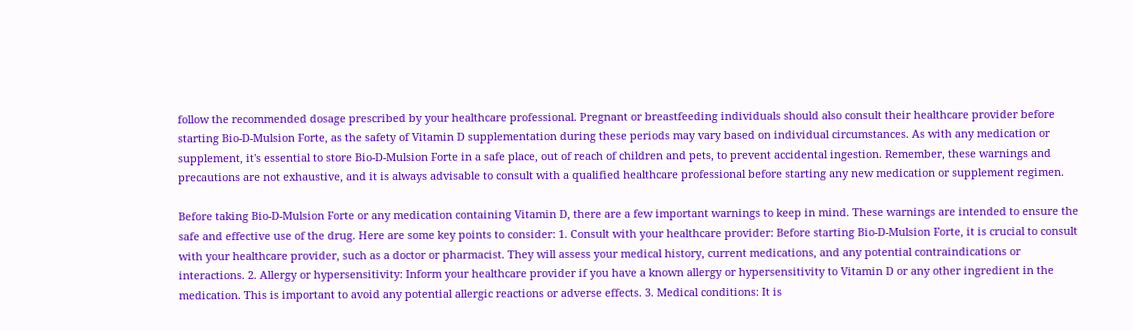follow the recommended dosage prescribed by your healthcare professional. Pregnant or breastfeeding individuals should also consult their healthcare provider before starting Bio-D-Mulsion Forte, as the safety of Vitamin D supplementation during these periods may vary based on individual circumstances. As with any medication or supplement, it's essential to store Bio-D-Mulsion Forte in a safe place, out of reach of children and pets, to prevent accidental ingestion. Remember, these warnings and precautions are not exhaustive, and it is always advisable to consult with a qualified healthcare professional before starting any new medication or supplement regimen.

Before taking Bio-D-Mulsion Forte or any medication containing Vitamin D, there are a few important warnings to keep in mind. These warnings are intended to ensure the safe and effective use of the drug. Here are some key points to consider: 1. Consult with your healthcare provider: Before starting Bio-D-Mulsion Forte, it is crucial to consult with your healthcare provider, such as a doctor or pharmacist. They will assess your medical history, current medications, and any potential contraindications or interactions. 2. Allergy or hypersensitivity: Inform your healthcare provider if you have a known allergy or hypersensitivity to Vitamin D or any other ingredient in the medication. This is important to avoid any potential allergic reactions or adverse effects. 3. Medical conditions: It is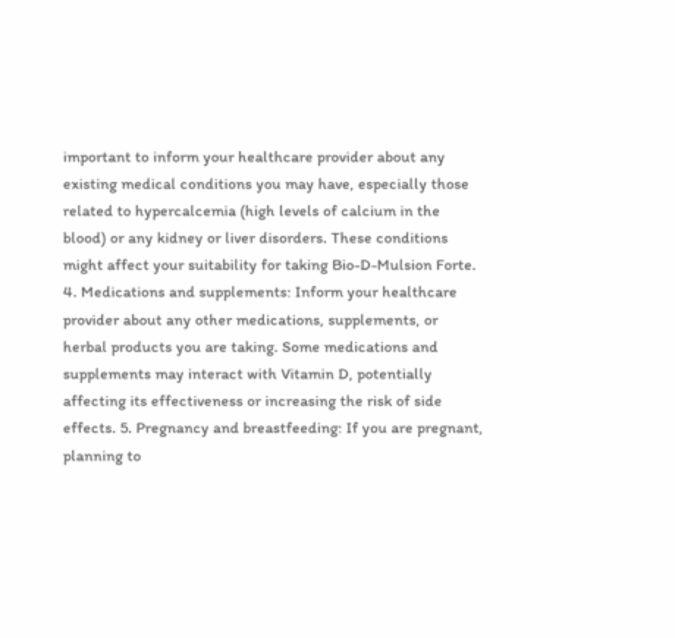important to inform your healthcare provider about any existing medical conditions you may have, especially those related to hypercalcemia (high levels of calcium in the blood) or any kidney or liver disorders. These conditions might affect your suitability for taking Bio-D-Mulsion Forte. 4. Medications and supplements: Inform your healthcare provider about any other medications, supplements, or herbal products you are taking. Some medications and supplements may interact with Vitamin D, potentially affecting its effectiveness or increasing the risk of side effects. 5. Pregnancy and breastfeeding: If you are pregnant, planning to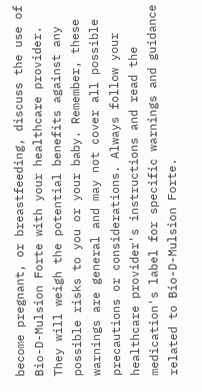become pregnant, or breastfeeding, discuss the use of Bio-D-Mulsion Forte with your healthcare provider. They will weigh the potential benefits against any possible risks to you or your baby. Remember, these warnings are general and may not cover all possible precautions or considerations. Always follow your healthcare provider's instructions and read the medication's label for specific warnings and guidance related to Bio-D-Mulsion Forte.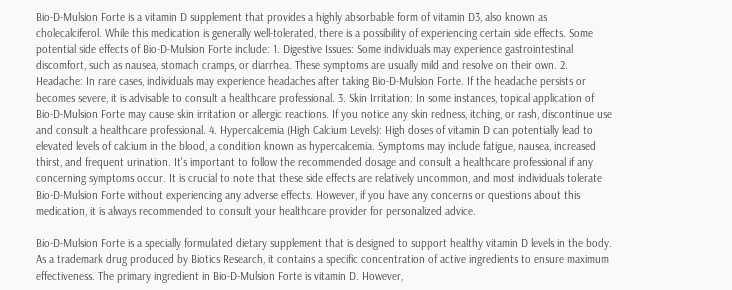Bio-D-Mulsion Forte is a vitamin D supplement that provides a highly absorbable form of vitamin D3, also known as cholecalciferol. While this medication is generally well-tolerated, there is a possibility of experiencing certain side effects. Some potential side effects of Bio-D-Mulsion Forte include: 1. Digestive Issues: Some individuals may experience gastrointestinal discomfort, such as nausea, stomach cramps, or diarrhea. These symptoms are usually mild and resolve on their own. 2. Headache: In rare cases, individuals may experience headaches after taking Bio-D-Mulsion Forte. If the headache persists or becomes severe, it is advisable to consult a healthcare professional. 3. Skin Irritation: In some instances, topical application of Bio-D-Mulsion Forte may cause skin irritation or allergic reactions. If you notice any skin redness, itching, or rash, discontinue use and consult a healthcare professional. 4. Hypercalcemia (High Calcium Levels): High doses of vitamin D can potentially lead to elevated levels of calcium in the blood, a condition known as hypercalcemia. Symptoms may include fatigue, nausea, increased thirst, and frequent urination. It's important to follow the recommended dosage and consult a healthcare professional if any concerning symptoms occur. It is crucial to note that these side effects are relatively uncommon, and most individuals tolerate Bio-D-Mulsion Forte without experiencing any adverse effects. However, if you have any concerns or questions about this medication, it is always recommended to consult your healthcare provider for personalized advice.

Bio-D-Mulsion Forte is a specially formulated dietary supplement that is designed to support healthy vitamin D levels in the body. As a trademark drug produced by Biotics Research, it contains a specific concentration of active ingredients to ensure maximum effectiveness. The primary ingredient in Bio-D-Mulsion Forte is vitamin D. However,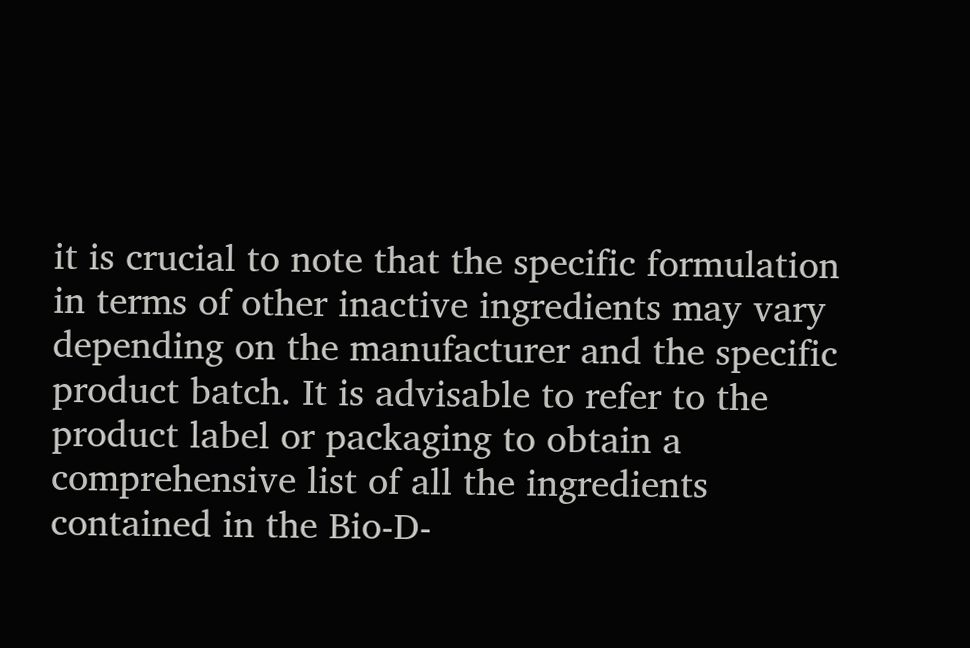it is crucial to note that the specific formulation in terms of other inactive ingredients may vary depending on the manufacturer and the specific product batch. It is advisable to refer to the product label or packaging to obtain a comprehensive list of all the ingredients contained in the Bio-D-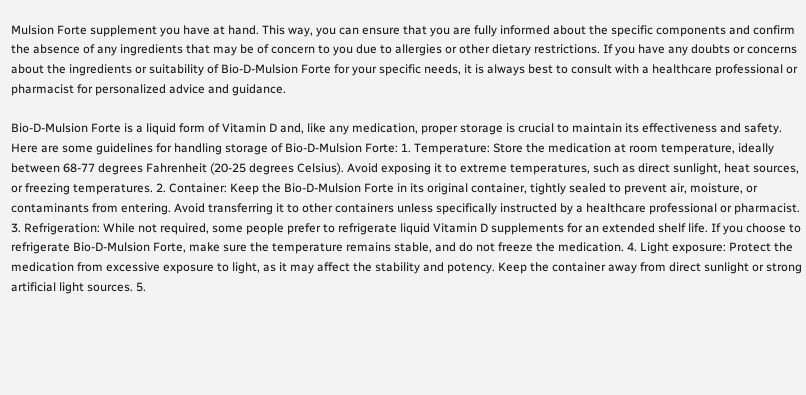Mulsion Forte supplement you have at hand. This way, you can ensure that you are fully informed about the specific components and confirm the absence of any ingredients that may be of concern to you due to allergies or other dietary restrictions. If you have any doubts or concerns about the ingredients or suitability of Bio-D-Mulsion Forte for your specific needs, it is always best to consult with a healthcare professional or pharmacist for personalized advice and guidance.

Bio-D-Mulsion Forte is a liquid form of Vitamin D and, like any medication, proper storage is crucial to maintain its effectiveness and safety. Here are some guidelines for handling storage of Bio-D-Mulsion Forte: 1. Temperature: Store the medication at room temperature, ideally between 68-77 degrees Fahrenheit (20-25 degrees Celsius). Avoid exposing it to extreme temperatures, such as direct sunlight, heat sources, or freezing temperatures. 2. Container: Keep the Bio-D-Mulsion Forte in its original container, tightly sealed to prevent air, moisture, or contaminants from entering. Avoid transferring it to other containers unless specifically instructed by a healthcare professional or pharmacist. 3. Refrigeration: While not required, some people prefer to refrigerate liquid Vitamin D supplements for an extended shelf life. If you choose to refrigerate Bio-D-Mulsion Forte, make sure the temperature remains stable, and do not freeze the medication. 4. Light exposure: Protect the medication from excessive exposure to light, as it may affect the stability and potency. Keep the container away from direct sunlight or strong artificial light sources. 5.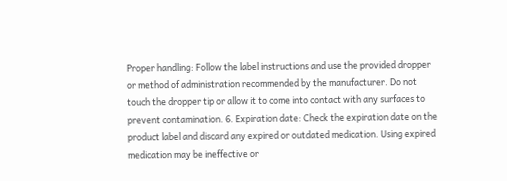Proper handling: Follow the label instructions and use the provided dropper or method of administration recommended by the manufacturer. Do not touch the dropper tip or allow it to come into contact with any surfaces to prevent contamination. 6. Expiration date: Check the expiration date on the product label and discard any expired or outdated medication. Using expired medication may be ineffective or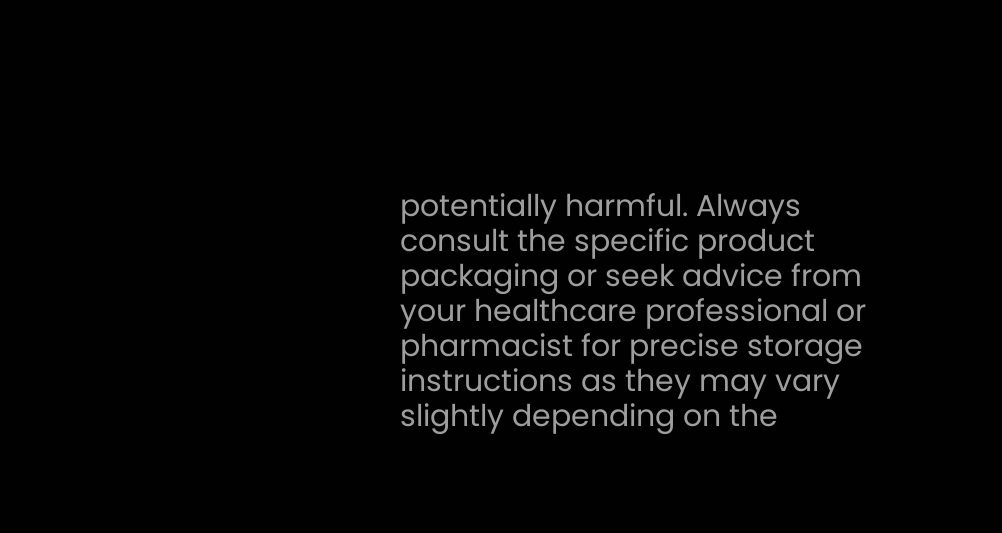potentially harmful. Always consult the specific product packaging or seek advice from your healthcare professional or pharmacist for precise storage instructions as they may vary slightly depending on the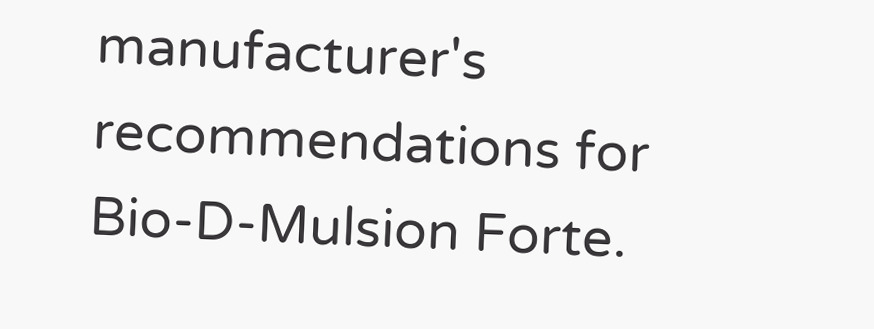manufacturer's recommendations for Bio-D-Mulsion Forte.